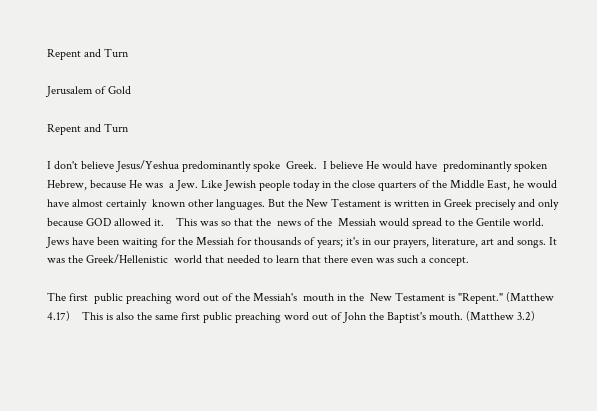Repent and Turn

Jerusalem of Gold

Repent and Turn

I don't believe Jesus/Yeshua predominantly spoke  Greek.  I believe He would have  predominantly spoken  Hebrew, because He was  a Jew. Like Jewish people today in the close quarters of the Middle East, he would have almost certainly  known other languages. But the New Testament is written in Greek precisely and only because GOD allowed it.    This was so that the  news of the  Messiah would spread to the Gentile world.   Jews have been waiting for the Messiah for thousands of years; it's in our prayers, literature, art and songs. It was the Greek/Hellenistic  world that needed to learn that there even was such a concept.

The first  public preaching word out of the Messiah's  mouth in the  New Testament is "Repent." (Matthew 4.17)    This is also the same first public preaching word out of John the Baptist's mouth. (Matthew 3.2)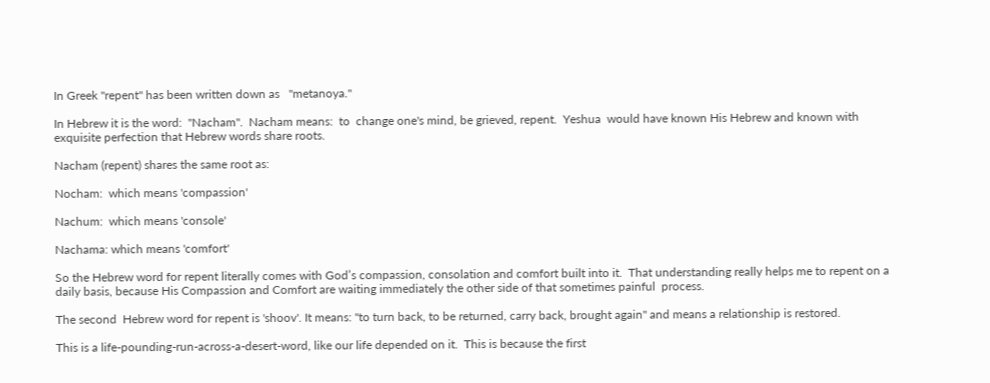In Greek "repent" has been written down as   "metanoya."

In Hebrew it is the word:  "Nacham".  Nacham means:  to  change one's mind, be grieved, repent.  Yeshua  would have known His Hebrew and known with exquisite perfection that Hebrew words share roots.

Nacham (repent) shares the same root as:

Nocham:  which means 'compassion'

Nachum:  which means 'console'

Nachama: which means 'comfort'

So the Hebrew word for repent literally comes with God’s compassion, consolation and comfort built into it.  That understanding really helps me to repent on a daily basis, because His Compassion and Comfort are waiting immediately the other side of that sometimes painful  process.

The second  Hebrew word for repent is 'shoov'. It means: "to turn back, to be returned, carry back, brought again" and means a relationship is restored.

This is a life-pounding-run-across-a-desert-word, like our life depended on it.  This is because the first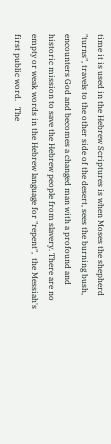time it is used in the Hebrew Scriptures is when Moses the shepherd "turns", travels to the other side of the desert, sees the burning bush, encounters God and becomes a changed man with a profound and historic mission to save the Hebrew people from slavery. There are no empty or weak words in the Hebrew language for "repent",  the Messiah's first public word.   The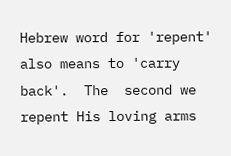Hebrew word for 'repent' also means to 'carry back'.  The  second we  repent His loving arms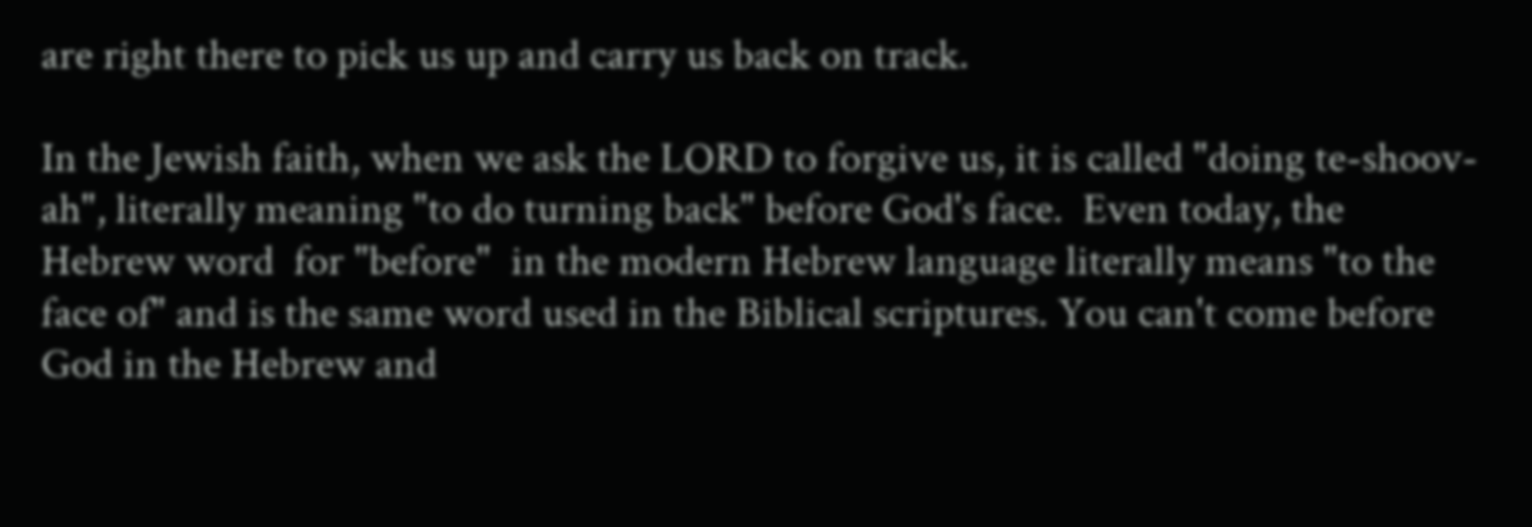are right there to pick us up and carry us back on track.

In the Jewish faith, when we ask the LORD to forgive us, it is called "doing te-shoov-ah", literally meaning "to do turning back" before God's face.  Even today, the Hebrew word  for "before"  in the modern Hebrew language literally means "to the face of" and is the same word used in the Biblical scriptures. You can't come before God in the Hebrew and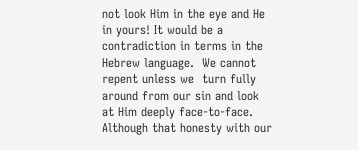not look Him in the eye and He in yours! It would be a contradiction in terms in the Hebrew language.  We cannot repent unless we  turn fully around from our sin and look  at Him deeply face-to-face.  Although that honesty with our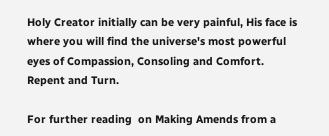Holy Creator initially can be very painful, His face is where you will find the universe's most powerful eyes of Compassion, Consoling and Comfort.      Repent and Turn.

For further reading  on Making Amends from a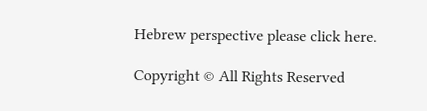Hebrew perspective please click here.

Copyright © All Rights Reserved